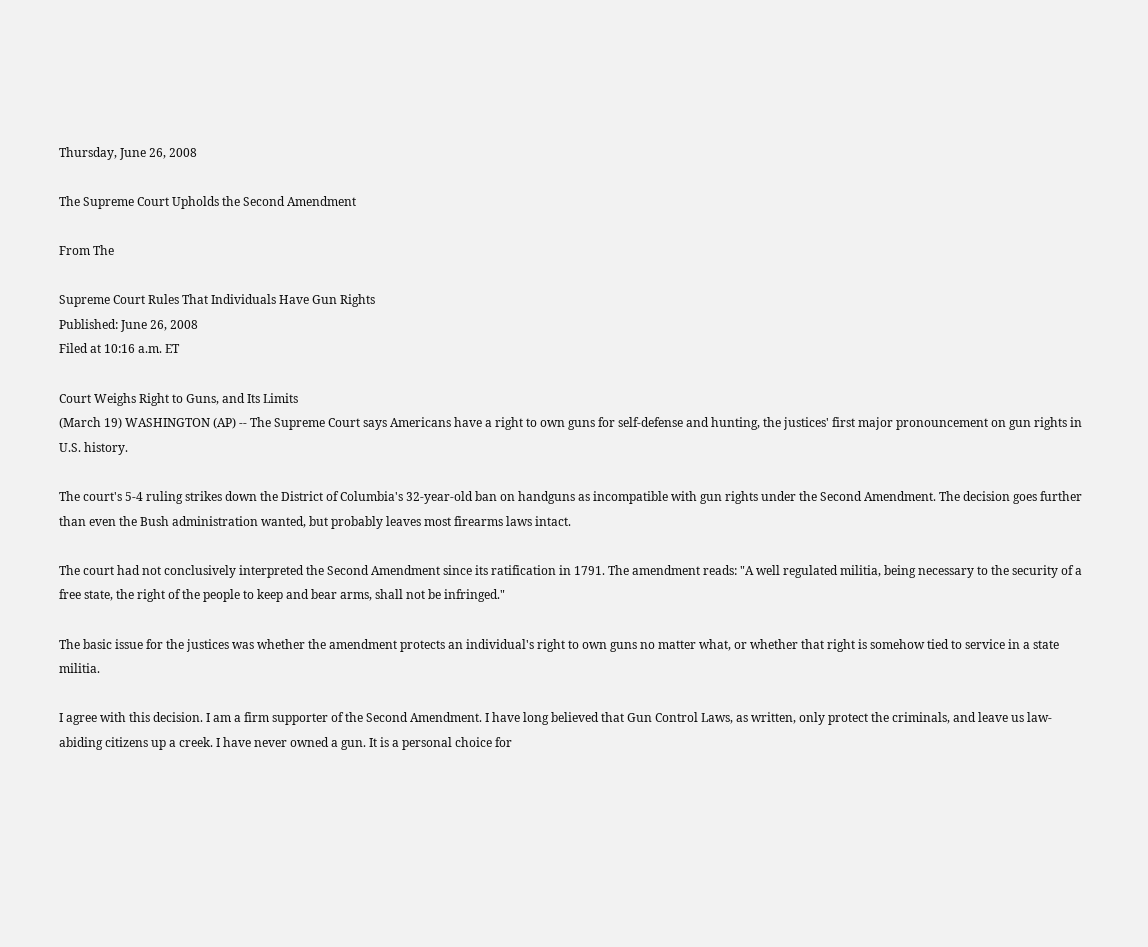Thursday, June 26, 2008

The Supreme Court Upholds the Second Amendment

From The

Supreme Court Rules That Individuals Have Gun Rights
Published: June 26, 2008
Filed at 10:16 a.m. ET

Court Weighs Right to Guns, and Its Limits
(March 19) WASHINGTON (AP) -- The Supreme Court says Americans have a right to own guns for self-defense and hunting, the justices' first major pronouncement on gun rights in U.S. history.

The court's 5-4 ruling strikes down the District of Columbia's 32-year-old ban on handguns as incompatible with gun rights under the Second Amendment. The decision goes further than even the Bush administration wanted, but probably leaves most firearms laws intact.

The court had not conclusively interpreted the Second Amendment since its ratification in 1791. The amendment reads: "A well regulated militia, being necessary to the security of a free state, the right of the people to keep and bear arms, shall not be infringed."

The basic issue for the justices was whether the amendment protects an individual's right to own guns no matter what, or whether that right is somehow tied to service in a state militia.

I agree with this decision. I am a firm supporter of the Second Amendment. I have long believed that Gun Control Laws, as written, only protect the criminals, and leave us law-abiding citizens up a creek. I have never owned a gun. It is a personal choice for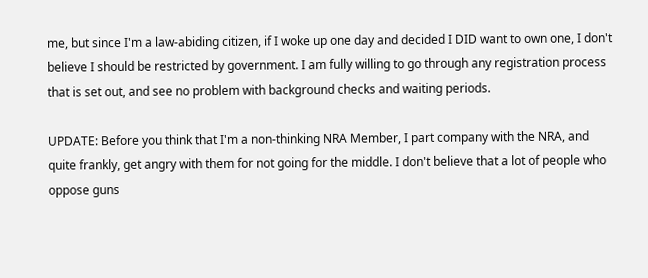me, but since I'm a law-abiding citizen, if I woke up one day and decided I DID want to own one, I don't believe I should be restricted by government. I am fully willing to go through any registration process that is set out, and see no problem with background checks and waiting periods.

UPDATE: Before you think that I'm a non-thinking NRA Member, I part company with the NRA, and quite frankly, get angry with them for not going for the middle. I don't believe that a lot of people who oppose guns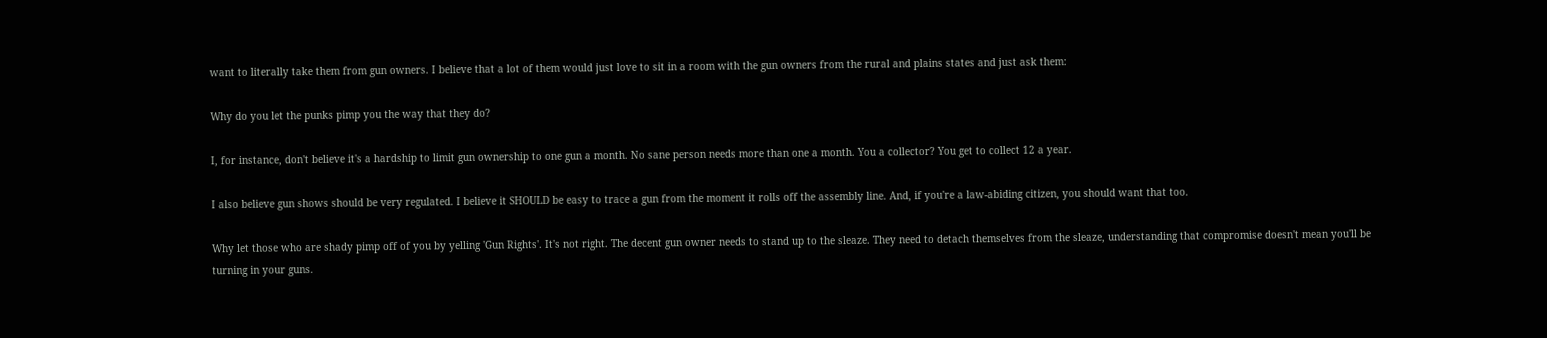want to literally take them from gun owners. I believe that a lot of them would just love to sit in a room with the gun owners from the rural and plains states and just ask them:

Why do you let the punks pimp you the way that they do?

I, for instance, don't believe it's a hardship to limit gun ownership to one gun a month. No sane person needs more than one a month. You a collector? You get to collect 12 a year.

I also believe gun shows should be very regulated. I believe it SHOULD be easy to trace a gun from the moment it rolls off the assembly line. And, if you're a law-abiding citizen, you should want that too.

Why let those who are shady pimp off of you by yelling 'Gun Rights'. It's not right. The decent gun owner needs to stand up to the sleaze. They need to detach themselves from the sleaze, understanding that compromise doesn't mean you'll be turning in your guns.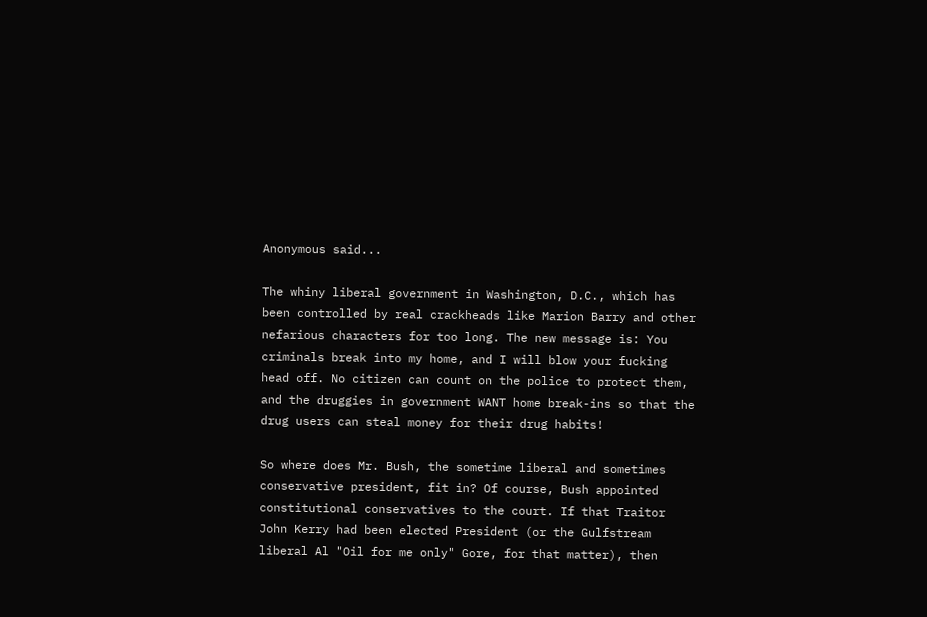Anonymous said...

The whiny liberal government in Washington, D.C., which has been controlled by real crackheads like Marion Barry and other nefarious characters for too long. The new message is: You criminals break into my home, and I will blow your fucking head off. No citizen can count on the police to protect them, and the druggies in government WANT home break-ins so that the drug users can steal money for their drug habits!

So where does Mr. Bush, the sometime liberal and sometimes conservative president, fit in? Of course, Bush appointed constitutional conservatives to the court. If that Traitor John Kerry had been elected President (or the Gulfstream liberal Al "Oil for me only" Gore, for that matter), then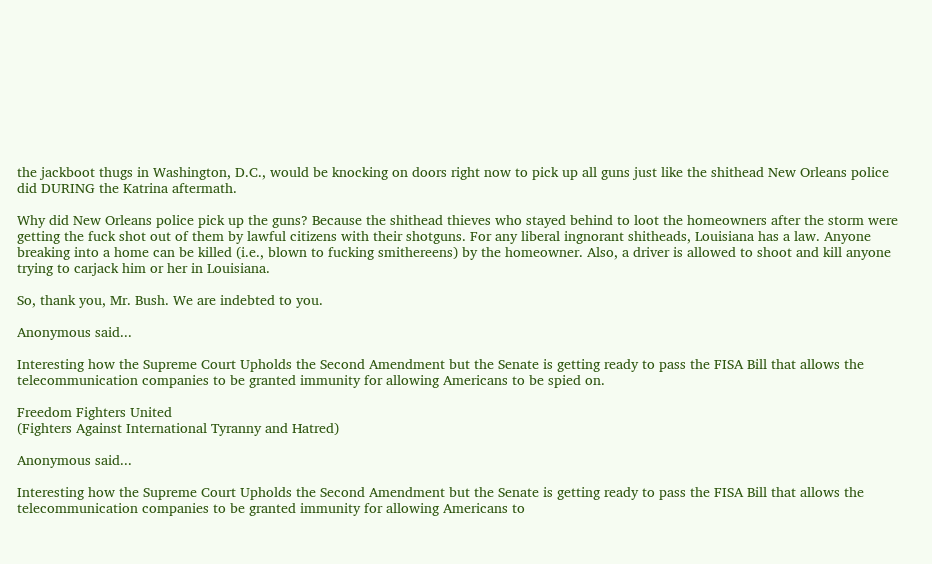the jackboot thugs in Washington, D.C., would be knocking on doors right now to pick up all guns just like the shithead New Orleans police did DURING the Katrina aftermath.

Why did New Orleans police pick up the guns? Because the shithead thieves who stayed behind to loot the homeowners after the storm were getting the fuck shot out of them by lawful citizens with their shotguns. For any liberal ingnorant shitheads, Louisiana has a law. Anyone breaking into a home can be killed (i.e., blown to fucking smithereens) by the homeowner. Also, a driver is allowed to shoot and kill anyone trying to carjack him or her in Louisiana.

So, thank you, Mr. Bush. We are indebted to you.

Anonymous said...

Interesting how the Supreme Court Upholds the Second Amendment but the Senate is getting ready to pass the FISA Bill that allows the telecommunication companies to be granted immunity for allowing Americans to be spied on.

Freedom Fighters United
(Fighters Against International Tyranny and Hatred)

Anonymous said...

Interesting how the Supreme Court Upholds the Second Amendment but the Senate is getting ready to pass the FISA Bill that allows the telecommunication companies to be granted immunity for allowing Americans to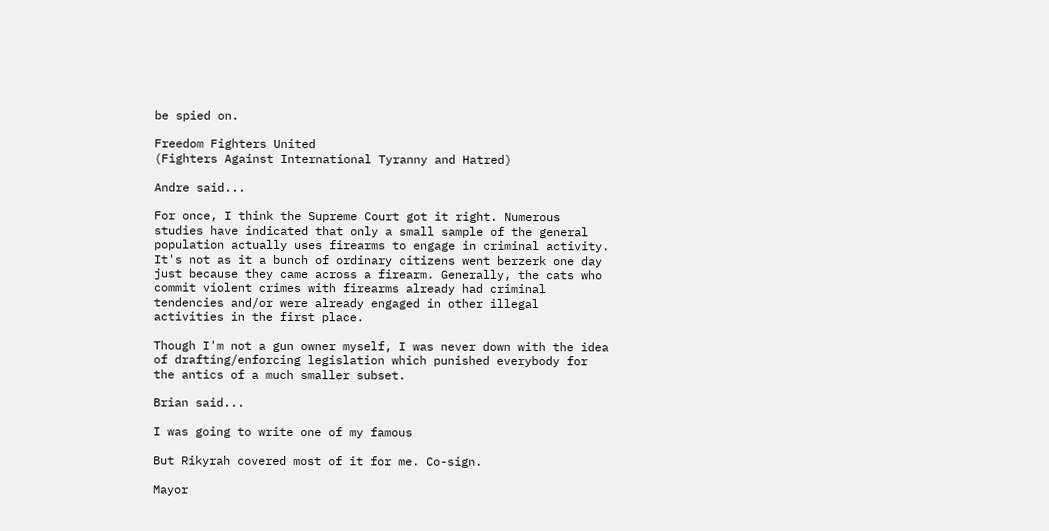be spied on.

Freedom Fighters United
(Fighters Against International Tyranny and Hatred)

Andre said...

For once, I think the Supreme Court got it right. Numerous studies have indicated that only a small sample of the general population actually uses firearms to engage in criminal activity. It's not as it a bunch of ordinary citizens went berzerk one day just because they came across a firearm. Generally, the cats who commit violent crimes with firearms already had criminal tendencies and/or were already engaged in other illegal activities in the first place.

Though I'm not a gun owner myself, I was never down with the idea of drafting/enforcing legislation which punished everybody for the antics of a much smaller subset.

Brian said...

I was going to write one of my famous

But Rikyrah covered most of it for me. Co-sign.

Mayor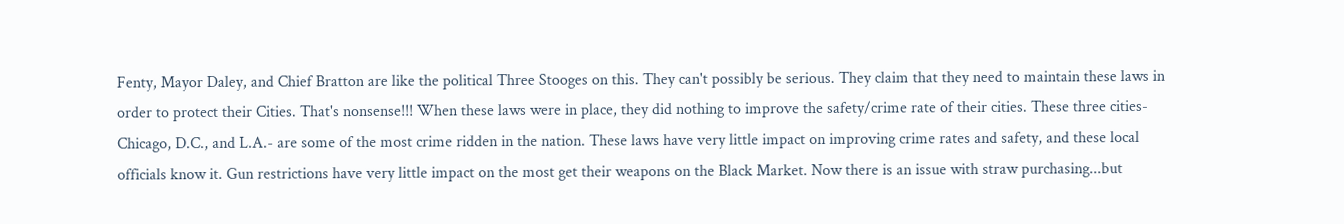Fenty, Mayor Daley, and Chief Bratton are like the political Three Stooges on this. They can't possibly be serious. They claim that they need to maintain these laws in order to protect their Cities. That's nonsense!!! When these laws were in place, they did nothing to improve the safety/crime rate of their cities. These three cities- Chicago, D.C., and L.A.- are some of the most crime ridden in the nation. These laws have very little impact on improving crime rates and safety, and these local officials know it. Gun restrictions have very little impact on the most get their weapons on the Black Market. Now there is an issue with straw purchasing...but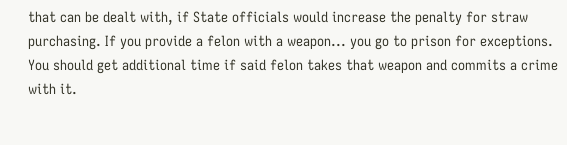that can be dealt with, if State officials would increase the penalty for straw purchasing. If you provide a felon with a weapon... you go to prison for exceptions. You should get additional time if said felon takes that weapon and commits a crime with it.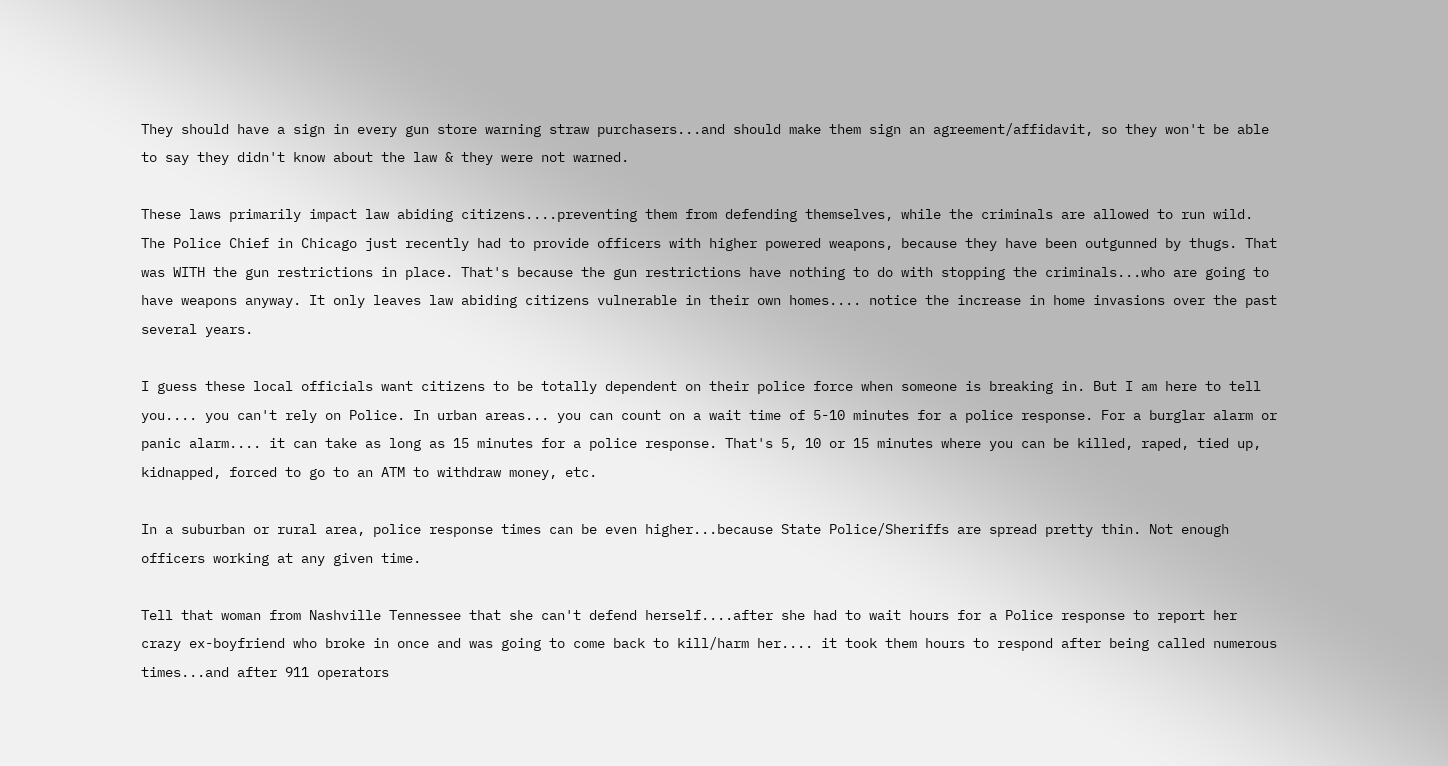They should have a sign in every gun store warning straw purchasers...and should make them sign an agreement/affidavit, so they won't be able to say they didn't know about the law & they were not warned.

These laws primarily impact law abiding citizens....preventing them from defending themselves, while the criminals are allowed to run wild. The Police Chief in Chicago just recently had to provide officers with higher powered weapons, because they have been outgunned by thugs. That was WITH the gun restrictions in place. That's because the gun restrictions have nothing to do with stopping the criminals...who are going to have weapons anyway. It only leaves law abiding citizens vulnerable in their own homes.... notice the increase in home invasions over the past several years.

I guess these local officials want citizens to be totally dependent on their police force when someone is breaking in. But I am here to tell you.... you can't rely on Police. In urban areas... you can count on a wait time of 5-10 minutes for a police response. For a burglar alarm or panic alarm.... it can take as long as 15 minutes for a police response. That's 5, 10 or 15 minutes where you can be killed, raped, tied up, kidnapped, forced to go to an ATM to withdraw money, etc.

In a suburban or rural area, police response times can be even higher...because State Police/Sheriffs are spread pretty thin. Not enough officers working at any given time.

Tell that woman from Nashville Tennessee that she can't defend herself....after she had to wait hours for a Police response to report her crazy ex-boyfriend who broke in once and was going to come back to kill/harm her.... it took them hours to respond after being called numerous times...and after 911 operators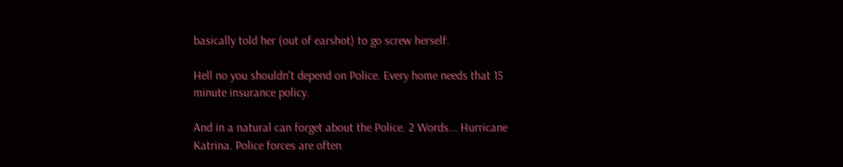basically told her (out of earshot) to go screw herself.

Hell no you shouldn't depend on Police. Every home needs that 15 minute insurance policy.

And in a natural can forget about the Police. 2 Words... Hurricane Katrina. Police forces are often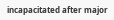incapacitated after major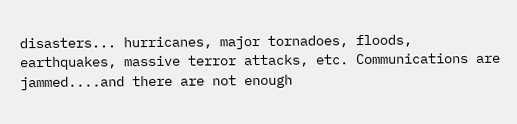disasters... hurricanes, major tornadoes, floods, earthquakes, massive terror attacks, etc. Communications are jammed....and there are not enough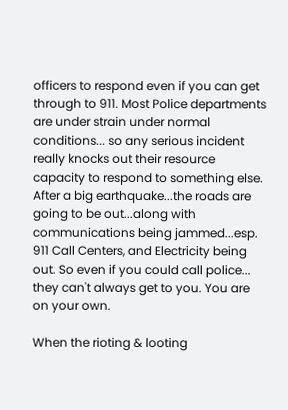officers to respond even if you can get through to 911. Most Police departments are under strain under normal conditions... so any serious incident really knocks out their resource capacity to respond to something else. After a big earthquake...the roads are going to be out...along with communications being jammed...esp. 911 Call Centers, and Electricity being out. So even if you could call police... they can't always get to you. You are on your own.

When the rioting & looting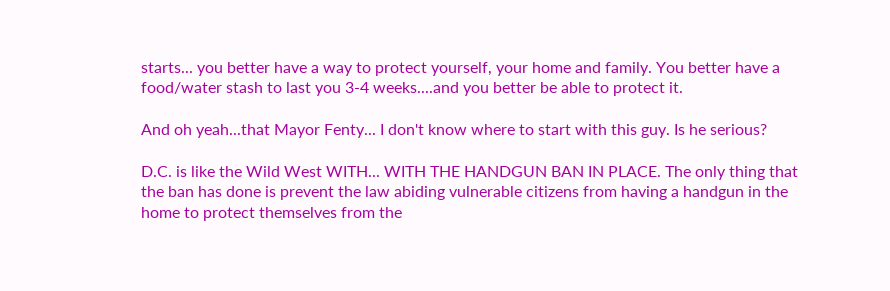starts... you better have a way to protect yourself, your home and family. You better have a food/water stash to last you 3-4 weeks....and you better be able to protect it.

And oh yeah...that Mayor Fenty... I don't know where to start with this guy. Is he serious?

D.C. is like the Wild West WITH... WITH THE HANDGUN BAN IN PLACE. The only thing that the ban has done is prevent the law abiding vulnerable citizens from having a handgun in the home to protect themselves from the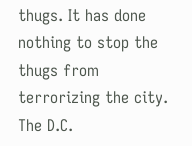thugs. It has done nothing to stop the thugs from terrorizing the city. The D.C.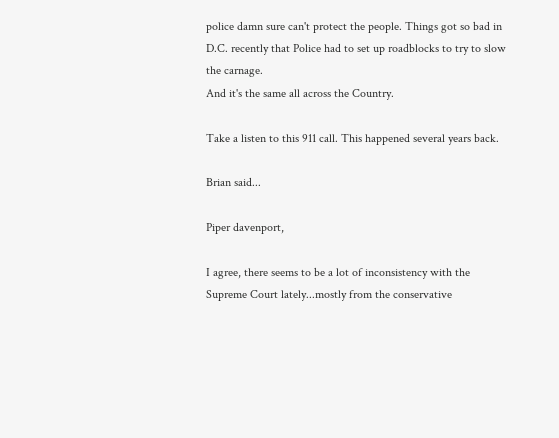police damn sure can't protect the people. Things got so bad in D.C. recently that Police had to set up roadblocks to try to slow the carnage.
And it's the same all across the Country.

Take a listen to this 911 call. This happened several years back.

Brian said...

Piper davenport,

I agree, there seems to be a lot of inconsistency with the Supreme Court lately...mostly from the conservative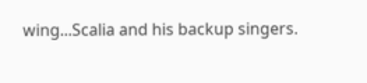wing...Scalia and his backup singers.